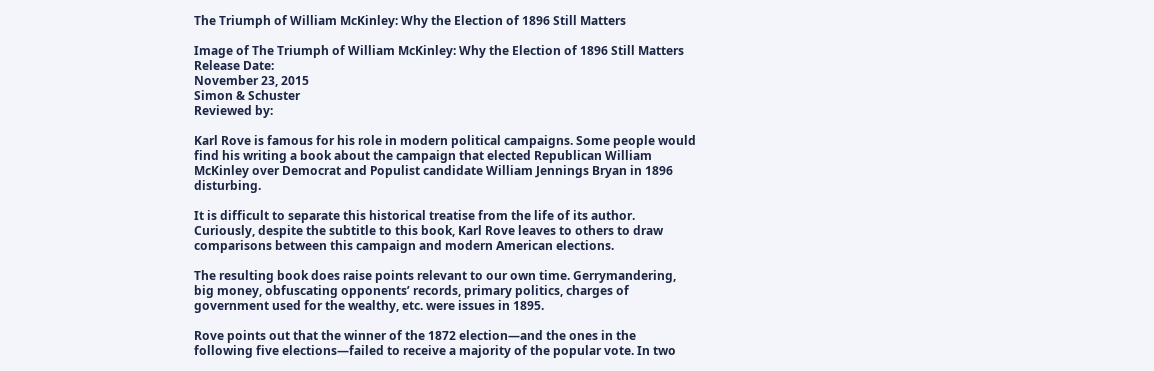The Triumph of William McKinley: Why the Election of 1896 Still Matters

Image of The Triumph of William McKinley: Why the Election of 1896 Still Matters
Release Date:
November 23, 2015
Simon & Schuster
Reviewed by:

Karl Rove is famous for his role in modern political campaigns. Some people would find his writing a book about the campaign that elected Republican William McKinley over Democrat and Populist candidate William Jennings Bryan in 1896 disturbing.

It is difficult to separate this historical treatise from the life of its author. Curiously, despite the subtitle to this book, Karl Rove leaves to others to draw comparisons between this campaign and modern American elections.

The resulting book does raise points relevant to our own time. Gerrymandering, big money, obfuscating opponents’ records, primary politics, charges of government used for the wealthy, etc. were issues in 1895.

Rove points out that the winner of the 1872 election—and the ones in the following five elections—failed to receive a majority of the popular vote. In two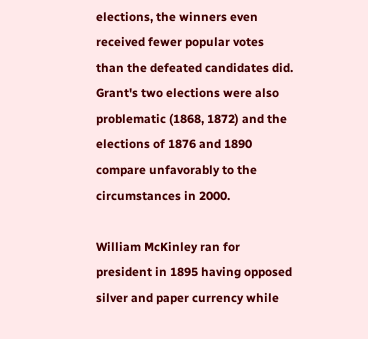elections, the winners even received fewer popular votes than the defeated candidates did. Grant's two elections were also problematic (1868, 1872) and the elections of 1876 and 1890 compare unfavorably to the circumstances in 2000.

William McKinley ran for president in 1895 having opposed silver and paper currency while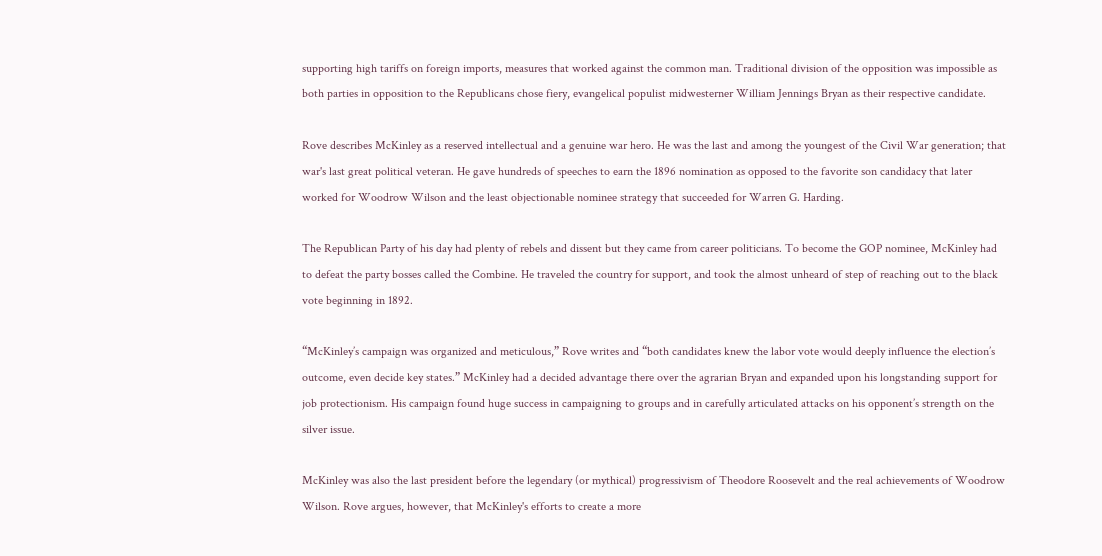supporting high tariffs on foreign imports, measures that worked against the common man. Traditional division of the opposition was impossible as both parties in opposition to the Republicans chose fiery, evangelical populist midwesterner William Jennings Bryan as their respective candidate.

Rove describes McKinley as a reserved intellectual and a genuine war hero. He was the last and among the youngest of the Civil War generation; that war's last great political veteran. He gave hundreds of speeches to earn the 1896 nomination as opposed to the favorite son candidacy that later worked for Woodrow Wilson and the least objectionable nominee strategy that succeeded for Warren G. Harding.

The Republican Party of his day had plenty of rebels and dissent but they came from career politicians. To become the GOP nominee, McKinley had to defeat the party bosses called the Combine. He traveled the country for support, and took the almost unheard of step of reaching out to the black vote beginning in 1892.

“McKinley’s campaign was organized and meticulous,” Rove writes and “both candidates knew the labor vote would deeply influence the election’s outcome, even decide key states.” McKinley had a decided advantage there over the agrarian Bryan and expanded upon his longstanding support for job protectionism. His campaign found huge success in campaigning to groups and in carefully articulated attacks on his opponent’s strength on the silver issue.

McKinley was also the last president before the legendary (or mythical) progressivism of Theodore Roosevelt and the real achievements of Woodrow Wilson. Rove argues, however, that McKinley's efforts to create a more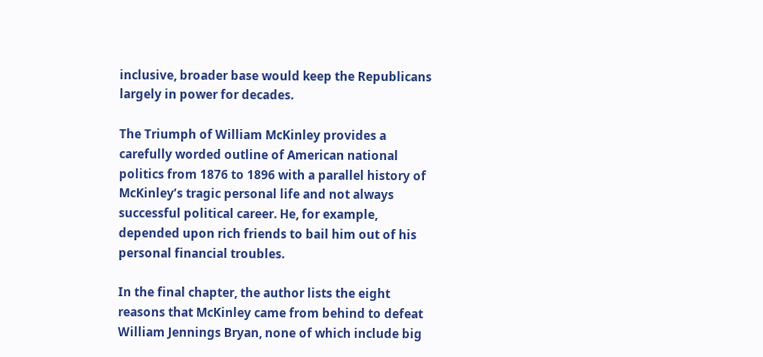inclusive, broader base would keep the Republicans largely in power for decades.

The Triumph of William McKinley provides a carefully worded outline of American national politics from 1876 to 1896 with a parallel history of McKinley’s tragic personal life and not always successful political career. He, for example, depended upon rich friends to bail him out of his personal financial troubles.

In the final chapter, the author lists the eight reasons that McKinley came from behind to defeat William Jennings Bryan, none of which include big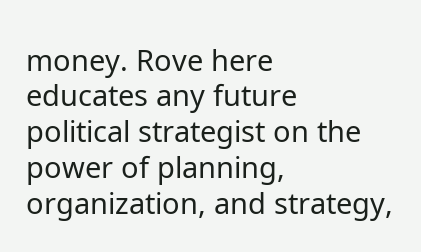money. Rove here educates any future political strategist on the power of planning, organization, and strategy,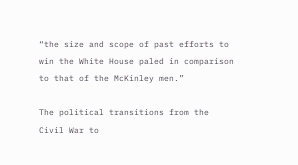“the size and scope of past efforts to win the White House paled in comparison to that of the McKinley men.”

The political transitions from the Civil War to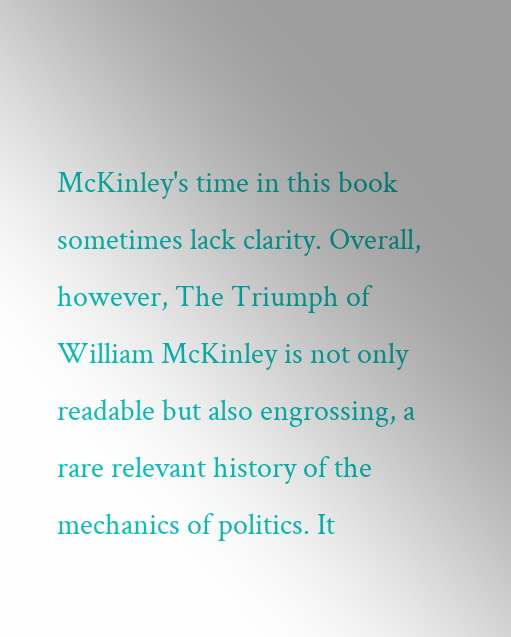McKinley's time in this book sometimes lack clarity. Overall, however, The Triumph of William McKinley is not only readable but also engrossing, a rare relevant history of the mechanics of politics. It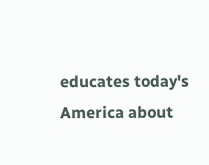educates today's America about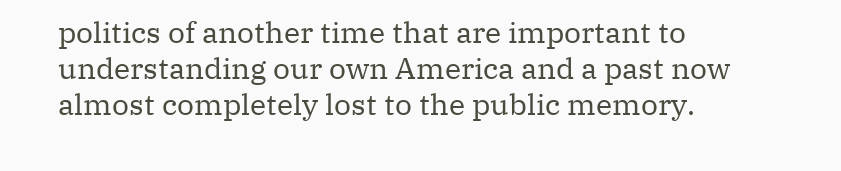politics of another time that are important to understanding our own America and a past now almost completely lost to the public memory.